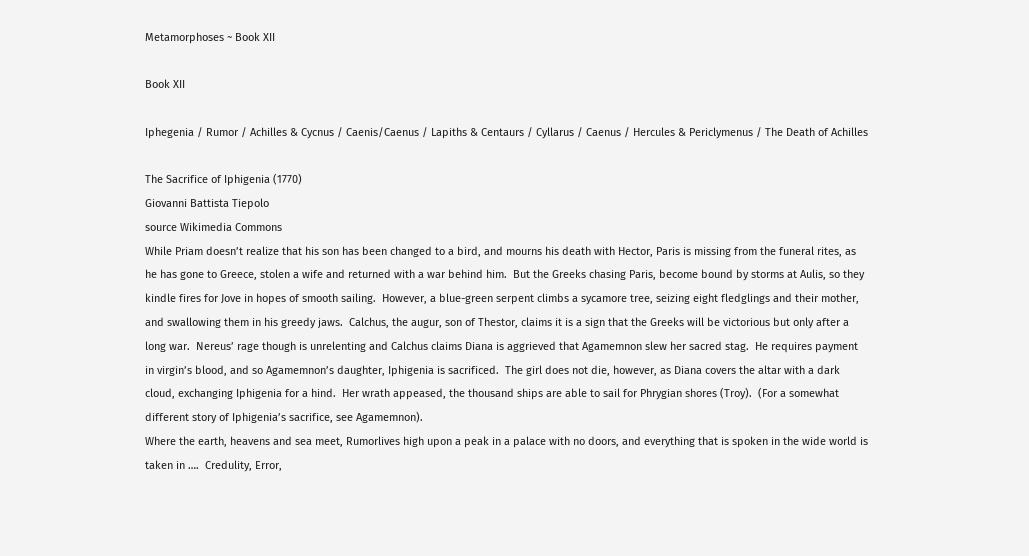Metamorphoses ~ Book XII

Book XII

Iphegenia / Rumor / Achilles & Cycnus / Caenis/Caenus / Lapiths & Centaurs / Cyllarus / Caenus / Hercules & Periclymenus / The Death of Achilles

The Sacrifice of Iphigenia (1770)
Giovanni Battista Tiepolo
source Wikimedia Commons
While Priam doesn’t realize that his son has been changed to a bird, and mourns his death with Hector, Paris is missing from the funeral rites, as he has gone to Greece, stolen a wife and returned with a war behind him.  But the Greeks chasing Paris, become bound by storms at Aulis, so they kindle fires for Jove in hopes of smooth sailing.  However, a blue-green serpent climbs a sycamore tree, seizing eight fledglings and their mother, and swallowing them in his greedy jaws.  Calchus, the augur, son of Thestor, claims it is a sign that the Greeks will be victorious but only after a long war.  Nereus’ rage though is unrelenting and Calchus claims Diana is aggrieved that Agamemnon slew her sacred stag.  He requires payment in virgin’s blood, and so Agamemnon’s daughter, Iphigenia is sacrificed.  The girl does not die, however, as Diana covers the altar with a dark cloud, exchanging Iphigenia for a hind.  Her wrath appeased, the thousand ships are able to sail for Phrygian shores (Troy).  (For a somewhat different story of Iphigenia’s sacrifice, see Agamemnon).
Where the earth, heavens and sea meet, Rumorlives high upon a peak in a palace with no doors, and everything that is spoken in the wide world is taken in ….  Credulity, Error,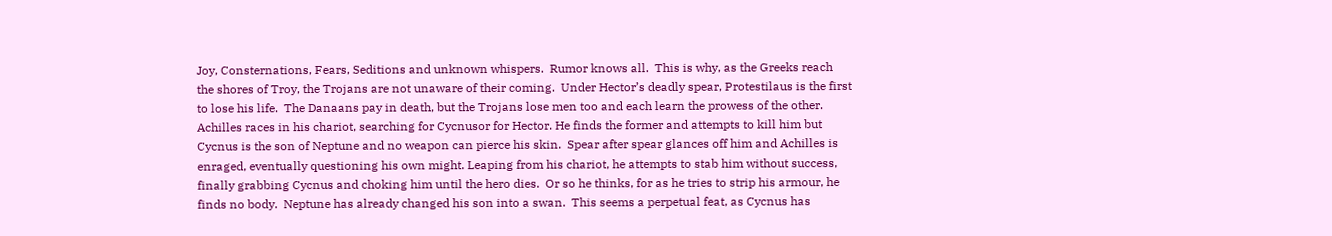Joy, Consternations, Fears, Seditions and unknown whispers.  Rumor knows all.  This is why, as the Greeks reach the shores of Troy, the Trojans are not unaware of their coming.  Under Hector’s deadly spear, Protestilaus is the first to lose his life.  The Danaans pay in death, but the Trojans lose men too and each learn the prowess of the other.
Achilles races in his chariot, searching for Cycnusor for Hector. He finds the former and attempts to kill him but Cycnus is the son of Neptune and no weapon can pierce his skin.  Spear after spear glances off him and Achilles is enraged, eventually questioning his own might. Leaping from his chariot, he attempts to stab him without success, finally grabbing Cycnus and choking him until the hero dies.  Or so he thinks, for as he tries to strip his armour, he finds no body.  Neptune has already changed his son into a swan.  This seems a perpetual feat, as Cycnus has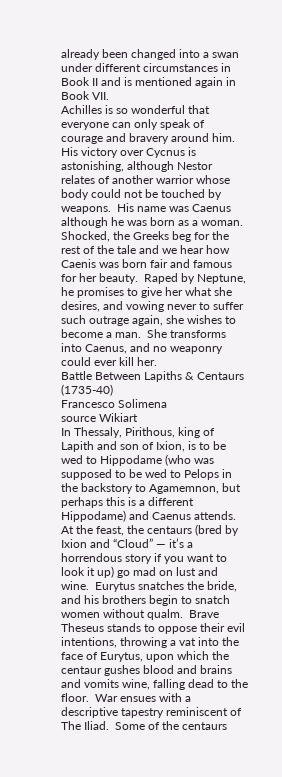already been changed into a swan under different circumstances in Book II and is mentioned again in Book VII.
Achilles is so wonderful that everyone can only speak of courage and bravery around him.  His victory over Cycnus is astonishing, although Nestor relates of another warrior whose body could not be touched by weapons.  His name was Caenus although he was born as a woman.  Shocked, the Greeks beg for the rest of the tale and we hear how Caenis was born fair and famous for her beauty.  Raped by Neptune, he promises to give her what she desires, and vowing never to suffer such outrage again, she wishes to become a man.  She transforms into Caenus, and no weaponry could ever kill her.
Battle Between Lapiths & Centaurs (1735-40)
Francesco Solimena
source Wikiart
In Thessaly, Pirithous, king of Lapith and son of Ixion, is to be wed to Hippodame (who was supposed to be wed to Pelops in the backstory to Agamemnon, but perhaps this is a different Hippodame) and Caenus attends.   At the feast, the centaurs (bred by Ixion and “Cloud” — it’s a horrendous story if you want to look it up) go mad on lust and wine.  Eurytus snatches the bride, and his brothers begin to snatch women without qualm.  Brave Theseus stands to oppose their evil intentions, throwing a vat into the face of Eurytus, upon which the centaur gushes blood and brains and vomits wine, falling dead to the floor.  War ensues with a descriptive tapestry reminiscent of The Iliad.  Some of the centaurs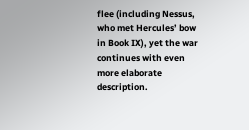flee (including Nessus, who met Hercules’ bow in Book IX), yet the war continues with even more elaborate description.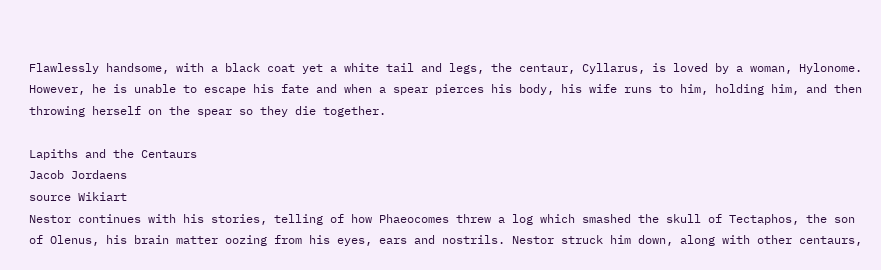Flawlessly handsome, with a black coat yet a white tail and legs, the centaur, Cyllarus, is loved by a woman, Hylonome. However, he is unable to escape his fate and when a spear pierces his body, his wife runs to him, holding him, and then throwing herself on the spear so they die together.

Lapiths and the Centaurs
Jacob Jordaens
source Wikiart
Nestor continues with his stories, telling of how Phaeocomes threw a log which smashed the skull of Tectaphos, the son of Olenus, his brain matter oozing from his eyes, ears and nostrils. Nestor struck him down, along with other centaurs,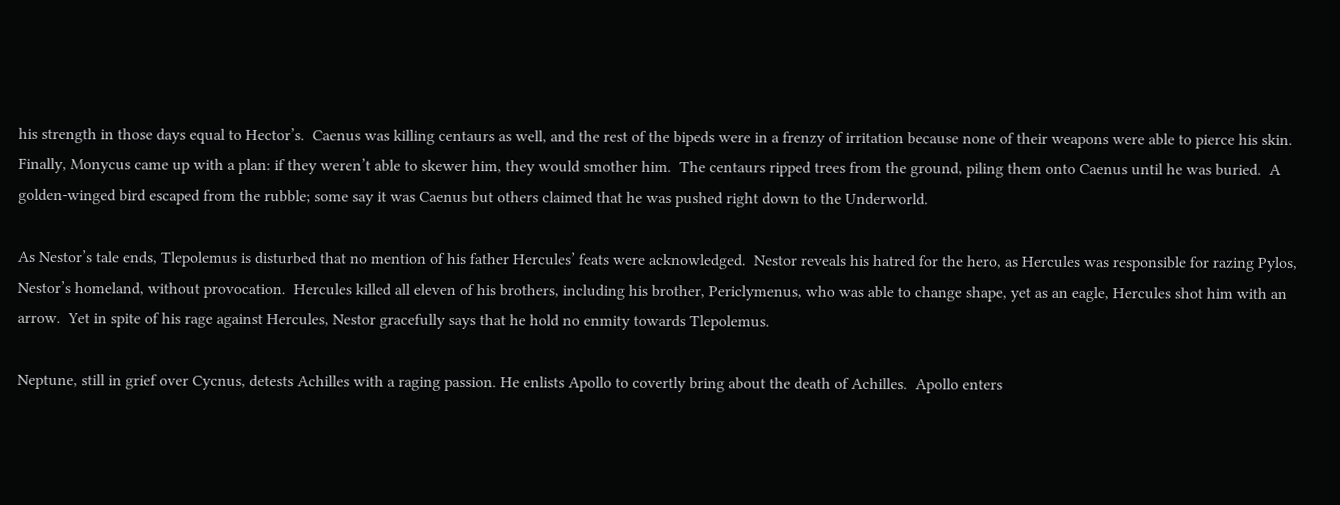his strength in those days equal to Hector’s.  Caenus was killing centaurs as well, and the rest of the bipeds were in a frenzy of irritation because none of their weapons were able to pierce his skin.  Finally, Monycus came up with a plan: if they weren’t able to skewer him, they would smother him.  The centaurs ripped trees from the ground, piling them onto Caenus until he was buried.  A golden-winged bird escaped from the rubble; some say it was Caenus but others claimed that he was pushed right down to the Underworld.

As Nestor’s tale ends, Tlepolemus is disturbed that no mention of his father Hercules’ feats were acknowledged.  Nestor reveals his hatred for the hero, as Hercules was responsible for razing Pylos, Nestor’s homeland, without provocation.  Hercules killed all eleven of his brothers, including his brother, Periclymenus, who was able to change shape, yet as an eagle, Hercules shot him with an arrow.  Yet in spite of his rage against Hercules, Nestor gracefully says that he hold no enmity towards Tlepolemus.

Neptune, still in grief over Cycnus, detests Achilles with a raging passion. He enlists Apollo to covertly bring about the death of Achilles.  Apollo enters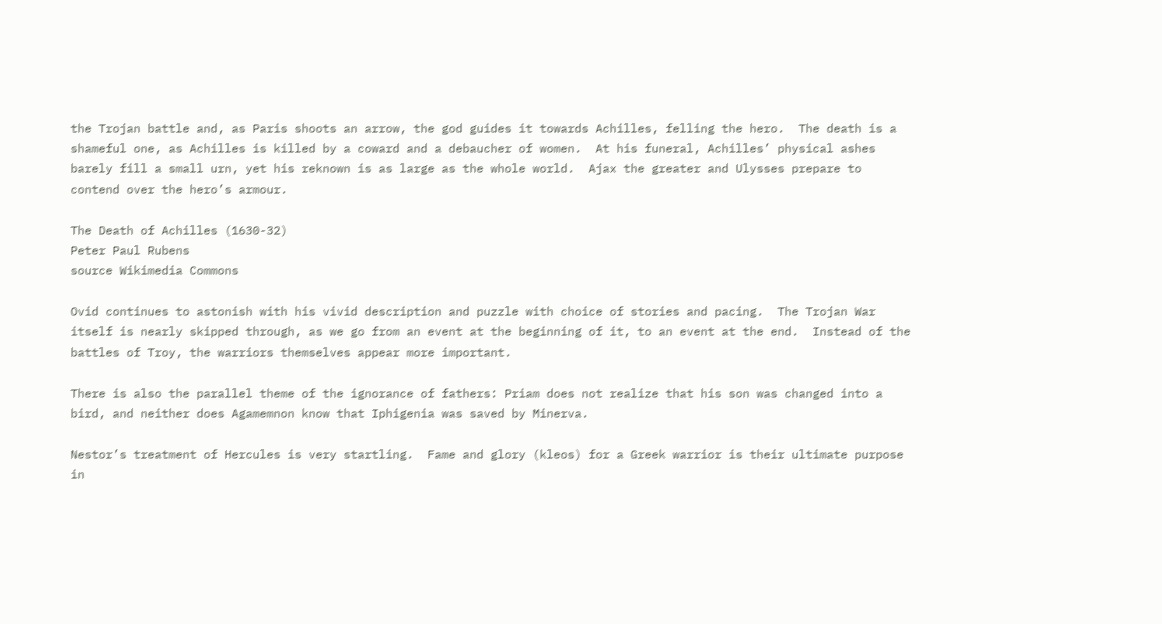the Trojan battle and, as Paris shoots an arrow, the god guides it towards Achilles, felling the hero.  The death is a shameful one, as Achilles is killed by a coward and a debaucher of women.  At his funeral, Achilles’ physical ashes barely fill a small urn, yet his reknown is as large as the whole world.  Ajax the greater and Ulysses prepare to contend over the hero’s armour.

The Death of Achilles (1630-32)
Peter Paul Rubens
source Wikimedia Commons

Ovid continues to astonish with his vivid description and puzzle with choice of stories and pacing.  The Trojan War itself is nearly skipped through, as we go from an event at the beginning of it, to an event at the end.  Instead of the battles of Troy, the warriors themselves appear more important.

There is also the parallel theme of the ignorance of fathers: Priam does not realize that his son was changed into a bird, and neither does Agamemnon know that Iphigenia was saved by Minerva.

Nestor’s treatment of Hercules is very startling.  Fame and glory (kleos) for a Greek warrior is their ultimate purpose in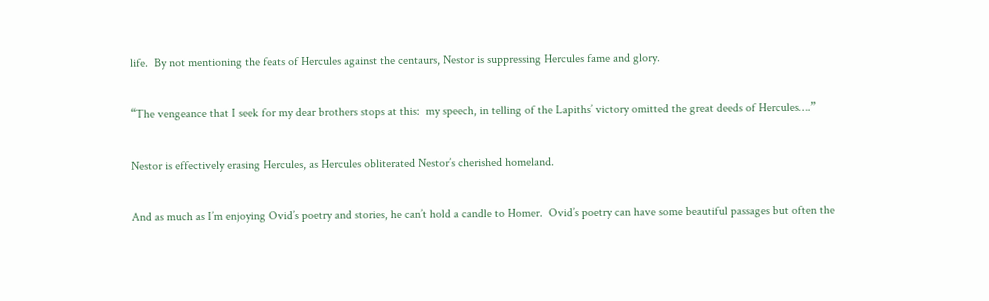life.  By not mentioning the feats of Hercules against the centaurs, Nestor is suppressing Hercules fame and glory.

“The vengeance that I seek for my dear brothers stops at this:  my speech, in telling of the Lapiths’ victory omitted the great deeds of Hercules….”

Nestor is effectively erasing Hercules, as Hercules obliterated Nestor’s cherished homeland.

And as much as I’m enjoying Ovid’s poetry and stories, he can’t hold a candle to Homer.  Ovid’s poetry can have some beautiful passages but often the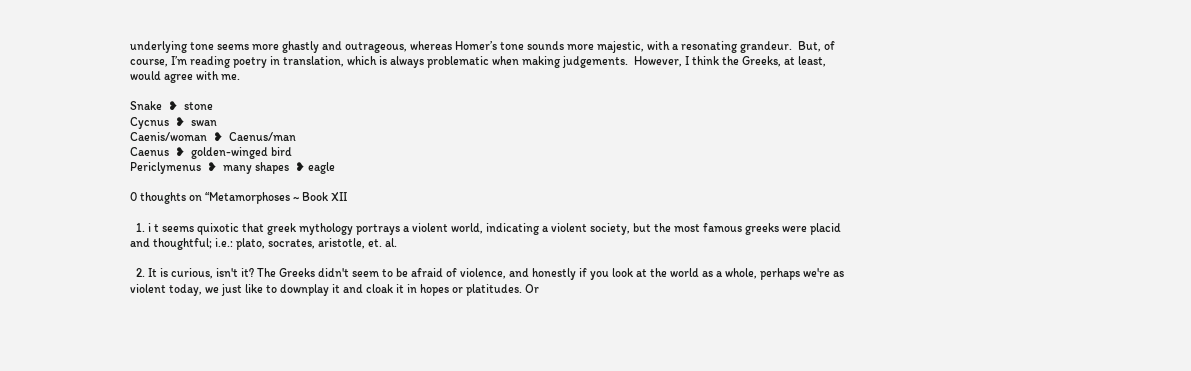underlying tone seems more ghastly and outrageous, whereas Homer’s tone sounds more majestic, with a resonating grandeur.  But, of course, I’m reading poetry in translation, which is always problematic when making judgements.  However, I think the Greeks, at least, would agree with me.

Snake  ❥  stone
Cycnus  ❥  swan
Caenis/woman  ❥  Caenus/man
Caenus  ❥  golden-winged bird
Periclymenus  ❥  many shapes  ❥ eagle

0 thoughts on “Metamorphoses ~ Book XII

  1. i t seems quixotic that greek mythology portrays a violent world, indicating a violent society, but the most famous greeks were placid and thoughtful; i.e.: plato, socrates, aristotle, et. al.

  2. It is curious, isn't it? The Greeks didn't seem to be afraid of violence, and honestly if you look at the world as a whole, perhaps we're as violent today, we just like to downplay it and cloak it in hopes or platitudes. Or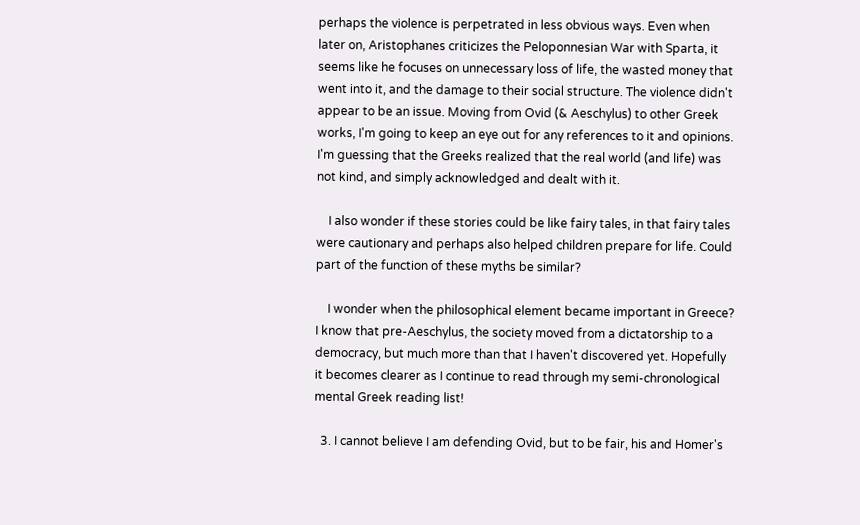perhaps the violence is perpetrated in less obvious ways. Even when later on, Aristophanes criticizes the Peloponnesian War with Sparta, it seems like he focuses on unnecessary loss of life, the wasted money that went into it, and the damage to their social structure. The violence didn't appear to be an issue. Moving from Ovid (& Aeschylus) to other Greek works, I'm going to keep an eye out for any references to it and opinions. I'm guessing that the Greeks realized that the real world (and life) was not kind, and simply acknowledged and dealt with it.

    I also wonder if these stories could be like fairy tales, in that fairy tales were cautionary and perhaps also helped children prepare for life. Could part of the function of these myths be similar?

    I wonder when the philosophical element became important in Greece? I know that pre-Aeschylus, the society moved from a dictatorship to a democracy, but much more than that I haven't discovered yet. Hopefully it becomes clearer as I continue to read through my semi-chronological mental Greek reading list!

  3. I cannot believe I am defending Ovid, but to be fair, his and Homer's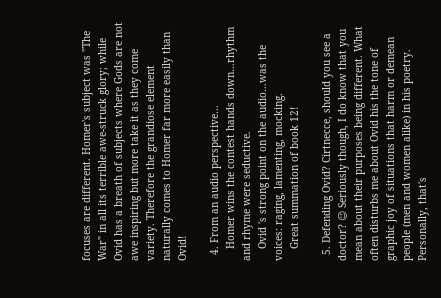focuses are different. Homer's subject was "The War" in all its terrible awe-struck glory; while Ovid has a breath of subjects where Gods are not awe inspiring but more take it as they come variety. Therefore the grandiose element naturally comes to Homer far more easily than Ovid!

  4. From an audio perspective…
    Homer wins the contest hands down…rhythm and rhyme were seductive.
    Ovid 's strong point on the audio…was the voices: raging, lamenting, mocking.
    Great summation of book 12!

  5. Defending Ovid? Cirtnecce, should you see a doctor? 😉 Seriously though, I do know that you mean about their purposes being different. What often disturbs me about Ovid his the tone of graphic joy of situations that harm or demean people (men and women alike) in his poetry. Personally, that's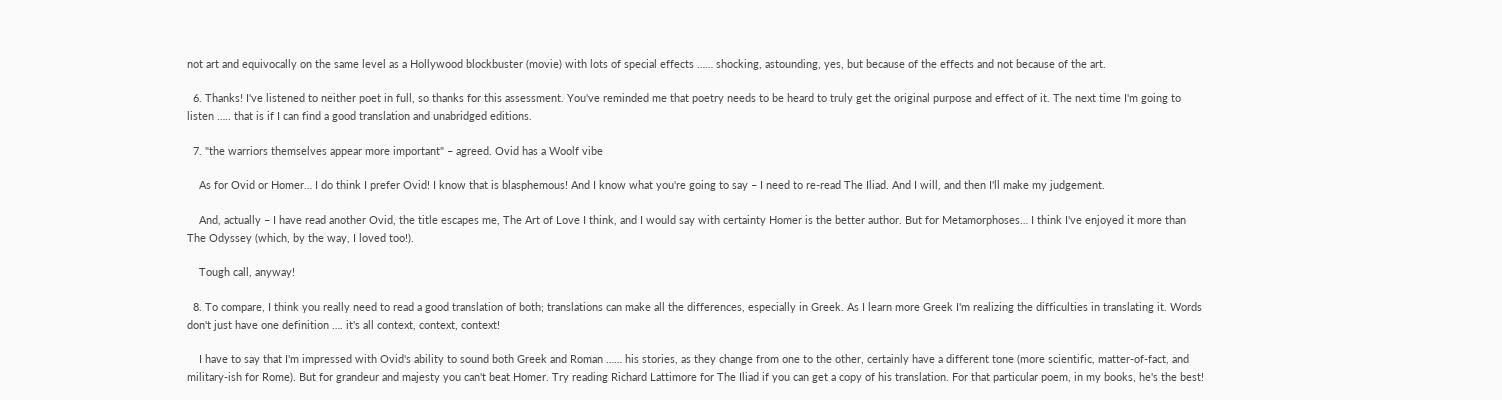not art and equivocally on the same level as a Hollywood blockbuster (movie) with lots of special effects …… shocking, astounding, yes, but because of the effects and not because of the art.

  6. Thanks! I've listened to neither poet in full, so thanks for this assessment. You've reminded me that poetry needs to be heard to truly get the original purpose and effect of it. The next time I'm going to listen ….. that is if I can find a good translation and unabridged editions.

  7. "the warriors themselves appear more important" – agreed. Ovid has a Woolf vibe

    As for Ovid or Homer… I do think I prefer Ovid! I know that is blasphemous! And I know what you're going to say – I need to re-read The Iliad. And I will, and then I'll make my judgement.

    And, actually – I have read another Ovid, the title escapes me, The Art of Love I think, and I would say with certainty Homer is the better author. But for Metamorphoses… I think I've enjoyed it more than The Odyssey (which, by the way, I loved too!).

    Tough call, anyway!

  8. To compare, I think you really need to read a good translation of both; translations can make all the differences, especially in Greek. As I learn more Greek I'm realizing the difficulties in translating it. Words don't just have one definition …. it's all context, context, context!

    I have to say that I'm impressed with Ovid's ability to sound both Greek and Roman …… his stories, as they change from one to the other, certainly have a different tone (more scientific, matter-of-fact, and military-ish for Rome). But for grandeur and majesty you can't beat Homer. Try reading Richard Lattimore for The Iliad if you can get a copy of his translation. For that particular poem, in my books, he's the best!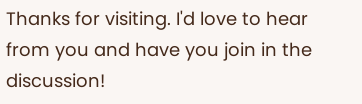Thanks for visiting. I'd love to hear from you and have you join in the discussion!